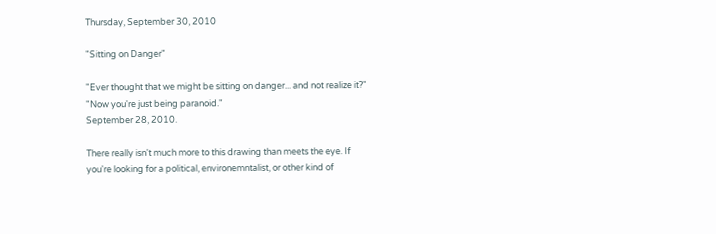Thursday, September 30, 2010

"Sitting on Danger"

"Ever thought that we might be sitting on danger... and not realize it?"
"Now you're just being paranoid."
September 28, 2010.

There really isn't much more to this drawing than meets the eye. If you're looking for a political, environemntalist, or other kind of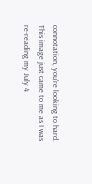connotation, you're looking to hard. This image just came to me as I was re-reading my July 4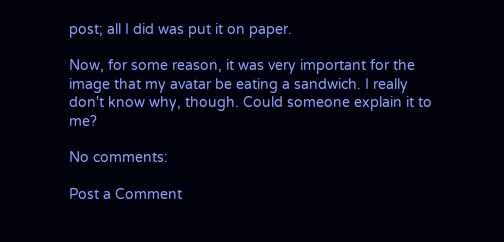post; all I did was put it on paper.

Now, for some reason, it was very important for the image that my avatar be eating a sandwich. I really don't know why, though. Could someone explain it to me?

No comments:

Post a Comment